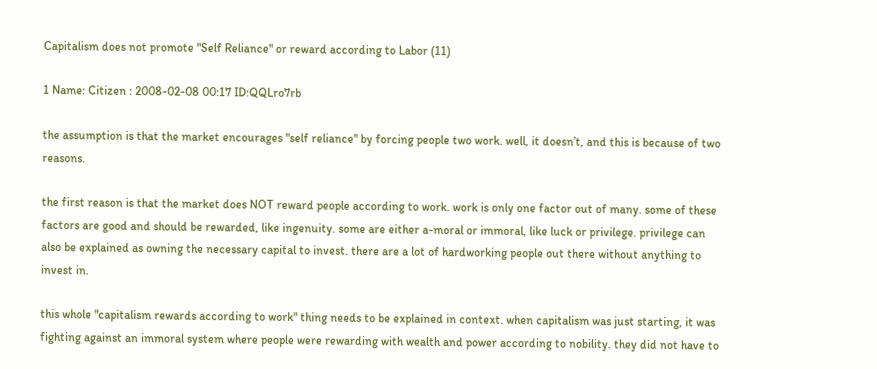Capitalism does not promote "Self Reliance" or reward according to Labor (11)

1 Name: Citizen : 2008-02-08 00:17 ID:QQLro7rb

the assumption is that the market encourages "self reliance" by forcing people two work. well, it doesn’t, and this is because of two reasons.

the first reason is that the market does NOT reward people according to work. work is only one factor out of many. some of these factors are good and should be rewarded, like ingenuity. some are either a-moral or immoral, like luck or privilege. privilege can also be explained as owning the necessary capital to invest. there are a lot of hardworking people out there without anything to invest in.

this whole "capitalism rewards according to work" thing needs to be explained in context. when capitalism was just starting, it was fighting against an immoral system where people were rewarding with wealth and power according to nobility. they did not have to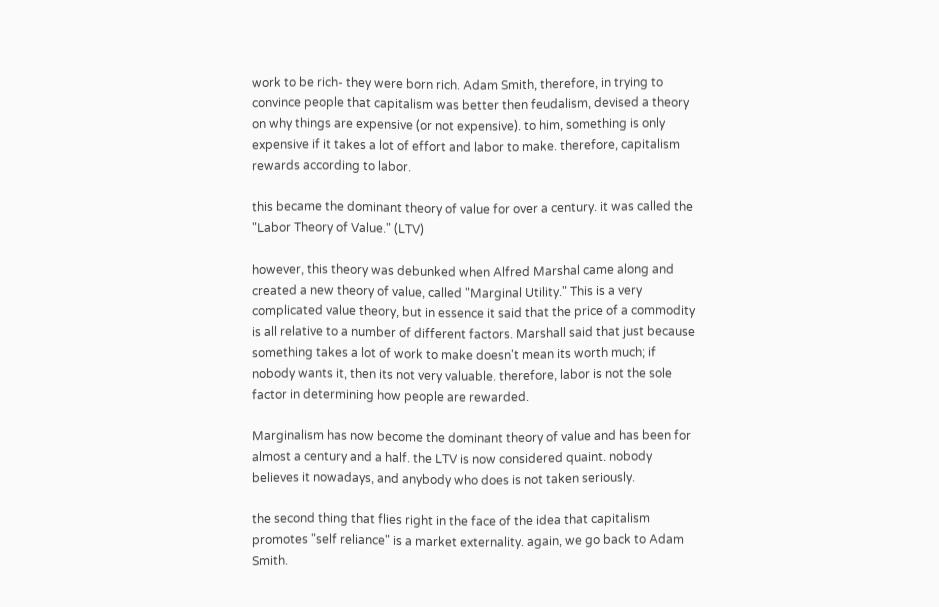work to be rich- they were born rich. Adam Smith, therefore, in trying to convince people that capitalism was better then feudalism, devised a theory on why things are expensive (or not expensive). to him, something is only expensive if it takes a lot of effort and labor to make. therefore, capitalism rewards according to labor.

this became the dominant theory of value for over a century. it was called the "Labor Theory of Value." (LTV)

however, this theory was debunked when Alfred Marshal came along and created a new theory of value, called "Marginal Utility." This is a very complicated value theory, but in essence it said that the price of a commodity is all relative to a number of different factors. Marshall said that just because something takes a lot of work to make doesn't mean its worth much; if nobody wants it, then its not very valuable. therefore, labor is not the sole factor in determining how people are rewarded.

Marginalism has now become the dominant theory of value and has been for almost a century and a half. the LTV is now considered quaint. nobody believes it nowadays, and anybody who does is not taken seriously.

the second thing that flies right in the face of the idea that capitalism promotes "self reliance" is a market externality. again, we go back to Adam Smith.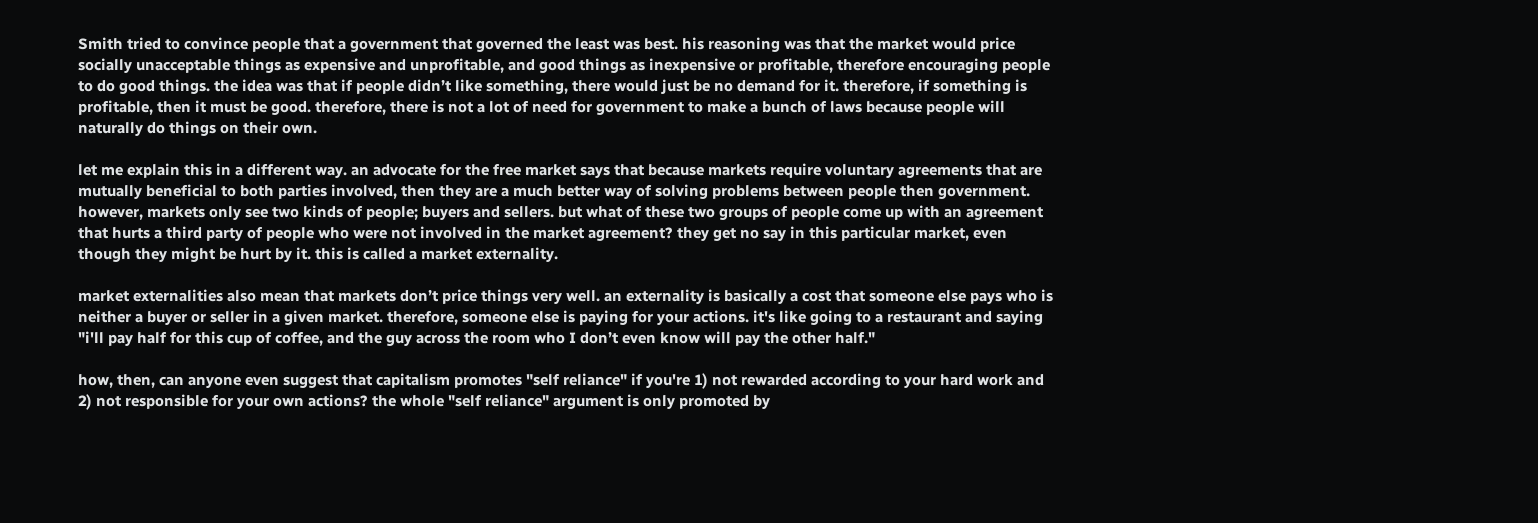Smith tried to convince people that a government that governed the least was best. his reasoning was that the market would price socially unacceptable things as expensive and unprofitable, and good things as inexpensive or profitable, therefore encouraging people to do good things. the idea was that if people didn’t like something, there would just be no demand for it. therefore, if something is profitable, then it must be good. therefore, there is not a lot of need for government to make a bunch of laws because people will naturally do things on their own.

let me explain this in a different way. an advocate for the free market says that because markets require voluntary agreements that are mutually beneficial to both parties involved, then they are a much better way of solving problems between people then government. however, markets only see two kinds of people; buyers and sellers. but what of these two groups of people come up with an agreement that hurts a third party of people who were not involved in the market agreement? they get no say in this particular market, even though they might be hurt by it. this is called a market externality.

market externalities also mean that markets don’t price things very well. an externality is basically a cost that someone else pays who is neither a buyer or seller in a given market. therefore, someone else is paying for your actions. it's like going to a restaurant and saying "i'll pay half for this cup of coffee, and the guy across the room who I don’t even know will pay the other half."

how, then, can anyone even suggest that capitalism promotes "self reliance" if you're 1) not rewarded according to your hard work and 2) not responsible for your own actions? the whole "self reliance" argument is only promoted by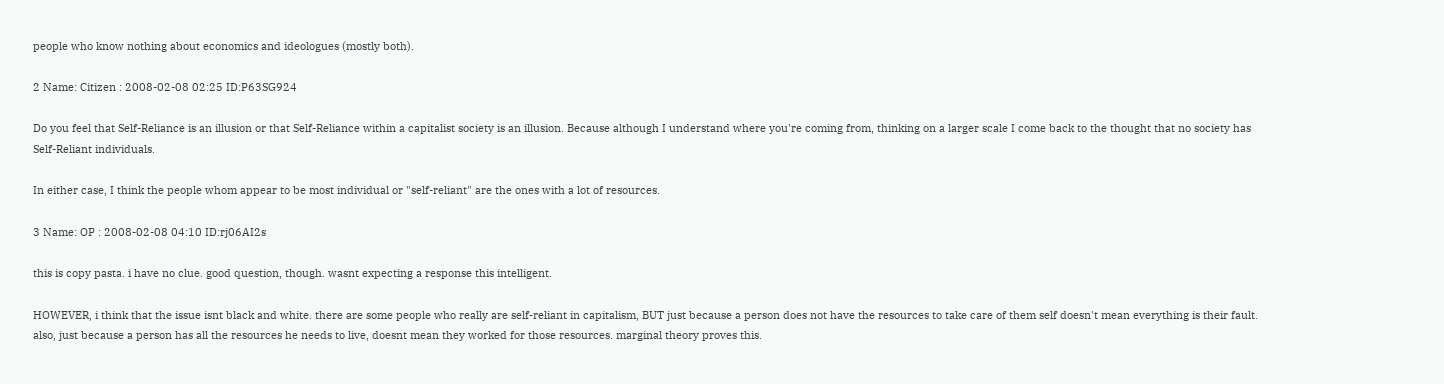people who know nothing about economics and ideologues (mostly both).

2 Name: Citizen : 2008-02-08 02:25 ID:P63SG924

Do you feel that Self-Reliance is an illusion or that Self-Reliance within a capitalist society is an illusion. Because although I understand where you're coming from, thinking on a larger scale I come back to the thought that no society has Self-Reliant individuals.

In either case, I think the people whom appear to be most individual or "self-reliant" are the ones with a lot of resources.

3 Name: OP : 2008-02-08 04:10 ID:rj06AI2s

this is copy pasta. i have no clue. good question, though. wasnt expecting a response this intelligent.

HOWEVER, i think that the issue isnt black and white. there are some people who really are self-reliant in capitalism, BUT just because a person does not have the resources to take care of them self doesn't mean everything is their fault. also, just because a person has all the resources he needs to live, doesnt mean they worked for those resources. marginal theory proves this.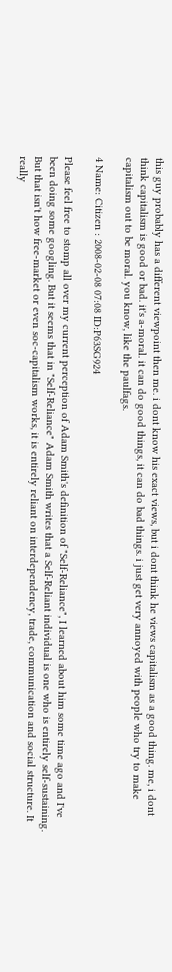this guy probably has a different viewpoint then me. i dont know his exact views, but i dont think he views capitalism as a good thing. me, i dont think capitalism is good or bad. it's a-moral. it can do good things, it can do bad things. i just get very annoyed with people who try to make capitalism out to be moral. you know, like the paulfags.

4 Name: Citizen : 2008-02-08 07:08 ID:P63SG924

Please feel free to stomp all over my current perception of Adam Smith's definition of "Self-Reliance", I learned about him some time ago and I've been doing some googling. But it seems that in "Self-Reliance" Adam Smith writes that a Self-Reliant individual is one who is entirely self-sustaining. But that isn't how free-market or even soc-capitalism works, it is entirely reliant on interdependency, trade, communication and social structure. It really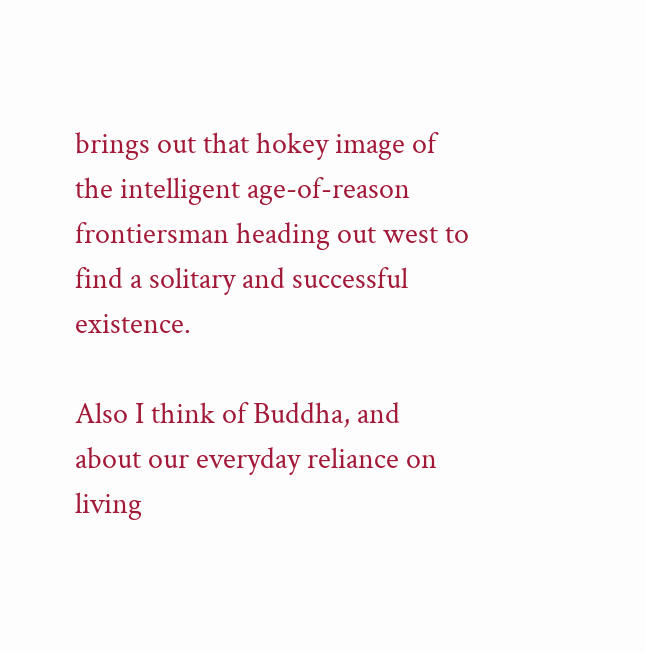brings out that hokey image of the intelligent age-of-reason frontiersman heading out west to find a solitary and successful existence.

Also I think of Buddha, and about our everyday reliance on living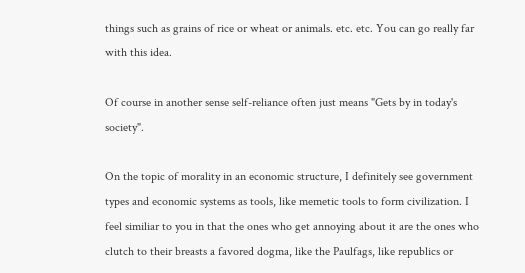things such as grains of rice or wheat or animals. etc. etc. You can go really far with this idea.

Of course in another sense self-reliance often just means "Gets by in today's society".

On the topic of morality in an economic structure, I definitely see government types and economic systems as tools, like memetic tools to form civilization. I feel similiar to you in that the ones who get annoying about it are the ones who clutch to their breasts a favored dogma, like the Paulfags, like republics or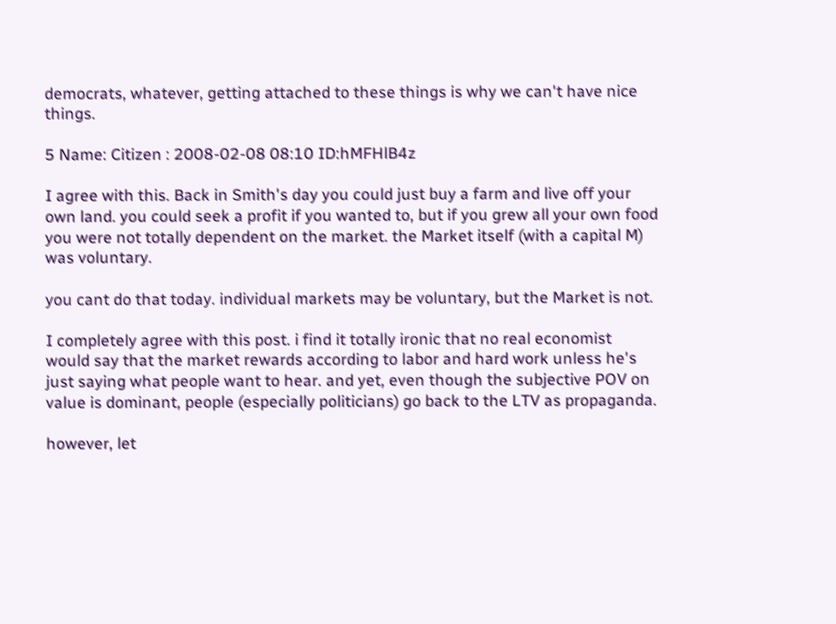democrats, whatever, getting attached to these things is why we can't have nice things.

5 Name: Citizen : 2008-02-08 08:10 ID:hMFHlB4z

I agree with this. Back in Smith's day you could just buy a farm and live off your own land. you could seek a profit if you wanted to, but if you grew all your own food you were not totally dependent on the market. the Market itself (with a capital M) was voluntary.

you cant do that today. individual markets may be voluntary, but the Market is not.

I completely agree with this post. i find it totally ironic that no real economist would say that the market rewards according to labor and hard work unless he's just saying what people want to hear. and yet, even though the subjective POV on value is dominant, people (especially politicians) go back to the LTV as propaganda.

however, let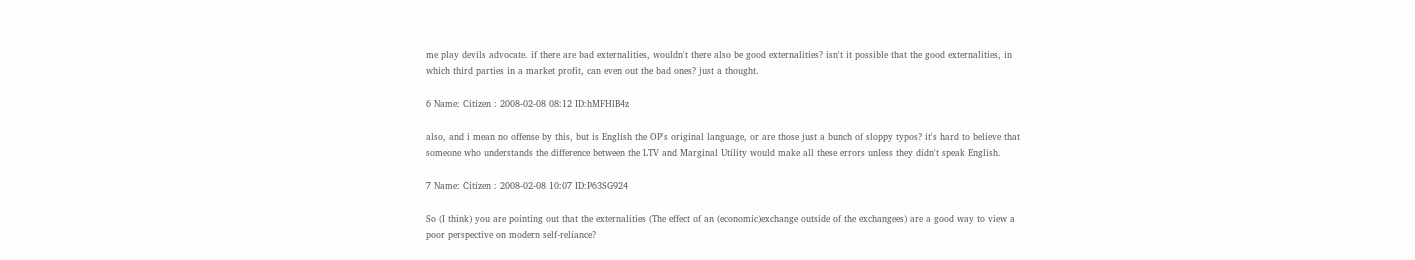me play devils advocate. if there are bad externalities, wouldn't there also be good externalities? isn't it possible that the good externalities, in which third parties in a market profit, can even out the bad ones? just a thought.

6 Name: Citizen : 2008-02-08 08:12 ID:hMFHlB4z

also, and i mean no offense by this, but is English the OP's original language, or are those just a bunch of sloppy typos? it's hard to believe that someone who understands the difference between the LTV and Marginal Utility would make all these errors unless they didn't speak English.

7 Name: Citizen : 2008-02-08 10:07 ID:P63SG924

So (I think) you are pointing out that the externalities (The effect of an (economic)exchange outside of the exchangees) are a good way to view a poor perspective on modern self-reliance?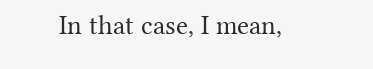In that case, I mean,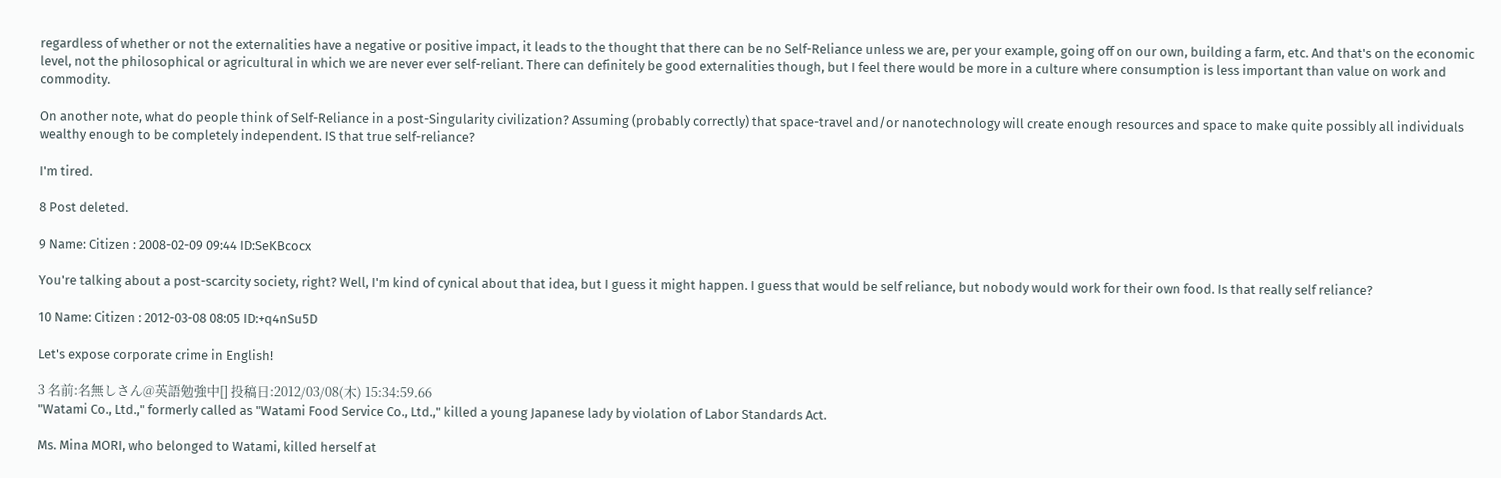regardless of whether or not the externalities have a negative or positive impact, it leads to the thought that there can be no Self-Reliance unless we are, per your example, going off on our own, building a farm, etc. And that's on the economic level, not the philosophical or agricultural in which we are never ever self-reliant. There can definitely be good externalities though, but I feel there would be more in a culture where consumption is less important than value on work and commodity.

On another note, what do people think of Self-Reliance in a post-Singularity civilization? Assuming (probably correctly) that space-travel and/or nanotechnology will create enough resources and space to make quite possibly all individuals wealthy enough to be completely independent. IS that true self-reliance?

I'm tired.

8 Post deleted.

9 Name: Citizen : 2008-02-09 09:44 ID:SeKBcocx

You're talking about a post-scarcity society, right? Well, I'm kind of cynical about that idea, but I guess it might happen. I guess that would be self reliance, but nobody would work for their own food. Is that really self reliance?

10 Name: Citizen : 2012-03-08 08:05 ID:+q4nSu5D

Let's expose corporate crime in English!

3 名前:名無しさん@英語勉強中[] 投稿日:2012/03/08(木) 15:34:59.66
"Watami Co., Ltd.," formerly called as "Watami Food Service Co., Ltd.," killed a young Japanese lady by violation of Labor Standards Act.

Ms. Mina MORI, who belonged to Watami, killed herself at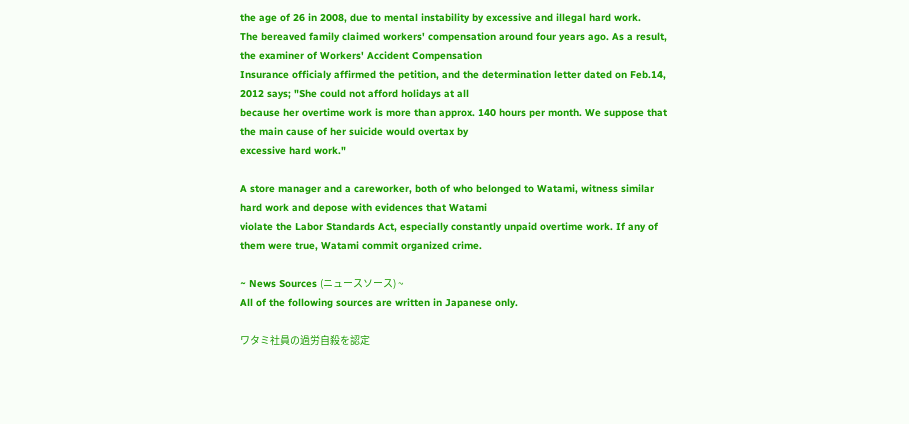the age of 26 in 2008, due to mental instability by excessive and illegal hard work.
The bereaved family claimed workers' compensation around four years ago. As a result, the examiner of Workers' Accident Compensation
Insurance officialy affirmed the petition, and the determination letter dated on Feb.14, 2012 says; "She could not afford holidays at all
because her overtime work is more than approx. 140 hours per month. We suppose that the main cause of her suicide would overtax by
excessive hard work."

A store manager and a careworker, both of who belonged to Watami, witness similar hard work and depose with evidences that Watami
violate the Labor Standards Act, especially constantly unpaid overtime work. If any of them were true, Watami commit organized crime.

~ News Sources (ニュースソース) ~
All of the following sources are written in Japanese only.

ワタミ社員の過労自殺を認定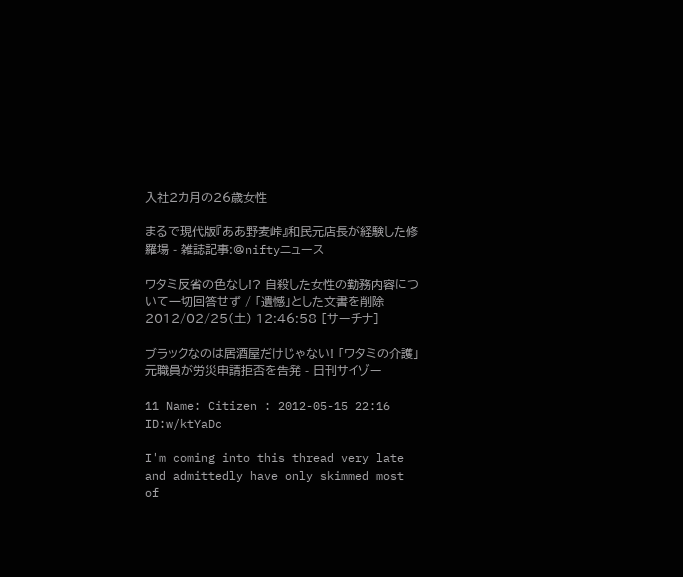入社2カ月の26歳女性

まるで現代版『ああ野麦峠』和民元店長が経験した修羅場 - 雑誌記事:@niftyニュース

ワタミ反省の色なし!? 自殺した女性の勤務内容について一切回答せず / 「遺憾」とした文書を削除 2012/02/25(土) 12:46:58 [サーチナ]

ブラックなのは居酒屋だけじゃない! 「ワタミの介護」元職員が労災申請拒否を告発 - 日刊サイゾー

11 Name: Citizen : 2012-05-15 22:16 ID:w/ktYaDc

I'm coming into this thread very late and admittedly have only skimmed most of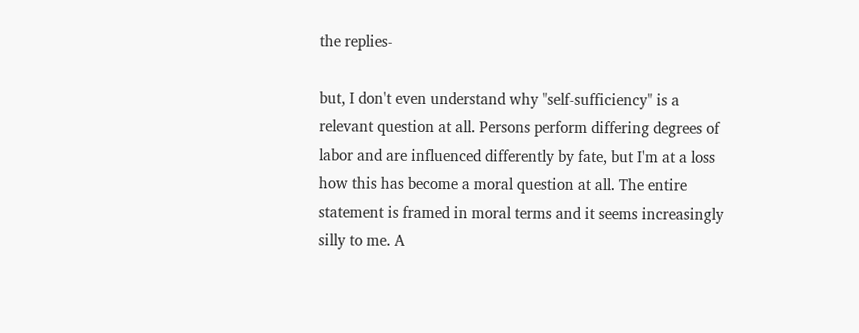the replies-

but, I don't even understand why "self-sufficiency" is a relevant question at all. Persons perform differing degrees of labor and are influenced differently by fate, but I'm at a loss how this has become a moral question at all. The entire statement is framed in moral terms and it seems increasingly silly to me. A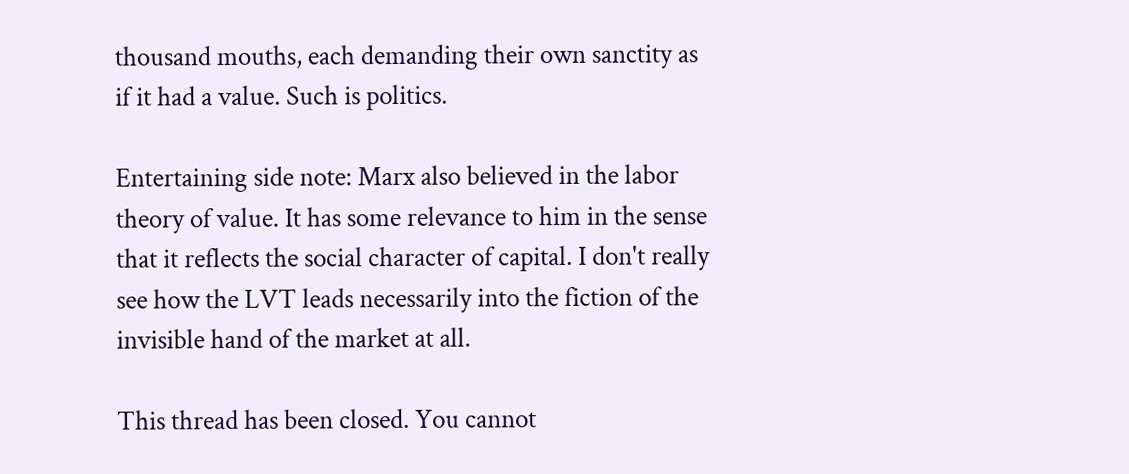thousand mouths, each demanding their own sanctity as if it had a value. Such is politics.

Entertaining side note: Marx also believed in the labor theory of value. It has some relevance to him in the sense that it reflects the social character of capital. I don't really see how the LVT leads necessarily into the fiction of the invisible hand of the market at all.

This thread has been closed. You cannot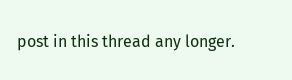post in this thread any longer.